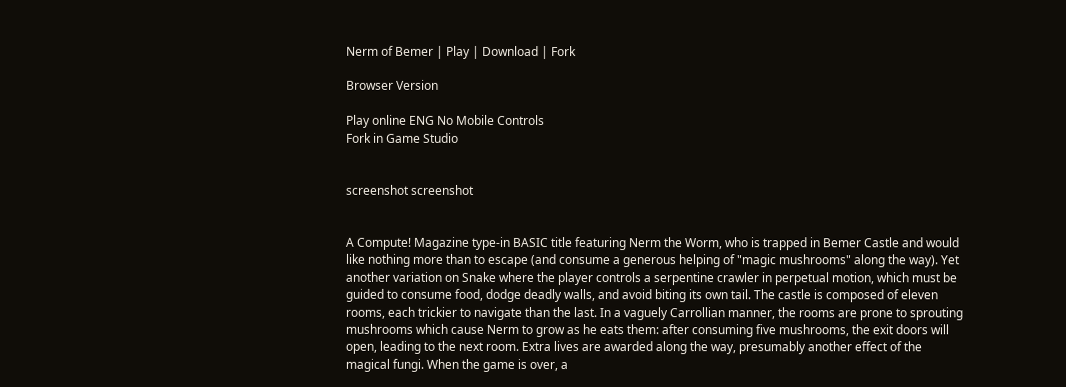Nerm of Bemer | Play | Download | Fork

Browser Version

Play online ENG No Mobile Controls
Fork in Game Studio


screenshot screenshot


A Compute! Magazine type-in BASIC title featuring Nerm the Worm, who is trapped in Bemer Castle and would like nothing more than to escape (and consume a generous helping of "magic mushrooms" along the way). Yet another variation on Snake where the player controls a serpentine crawler in perpetual motion, which must be guided to consume food, dodge deadly walls, and avoid biting its own tail. The castle is composed of eleven rooms, each trickier to navigate than the last. In a vaguely Carrollian manner, the rooms are prone to sprouting mushrooms which cause Nerm to grow as he eats them: after consuming five mushrooms, the exit doors will open, leading to the next room. Extra lives are awarded along the way, presumably another effect of the magical fungi. When the game is over, a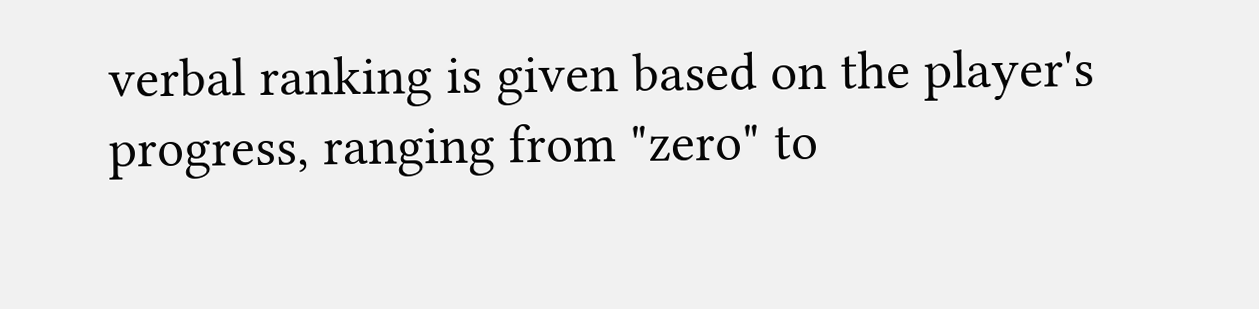verbal ranking is given based on the player's progress, ranging from "zero" to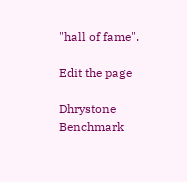"hall of fame".

Edit the page

Dhrystone Benchmark